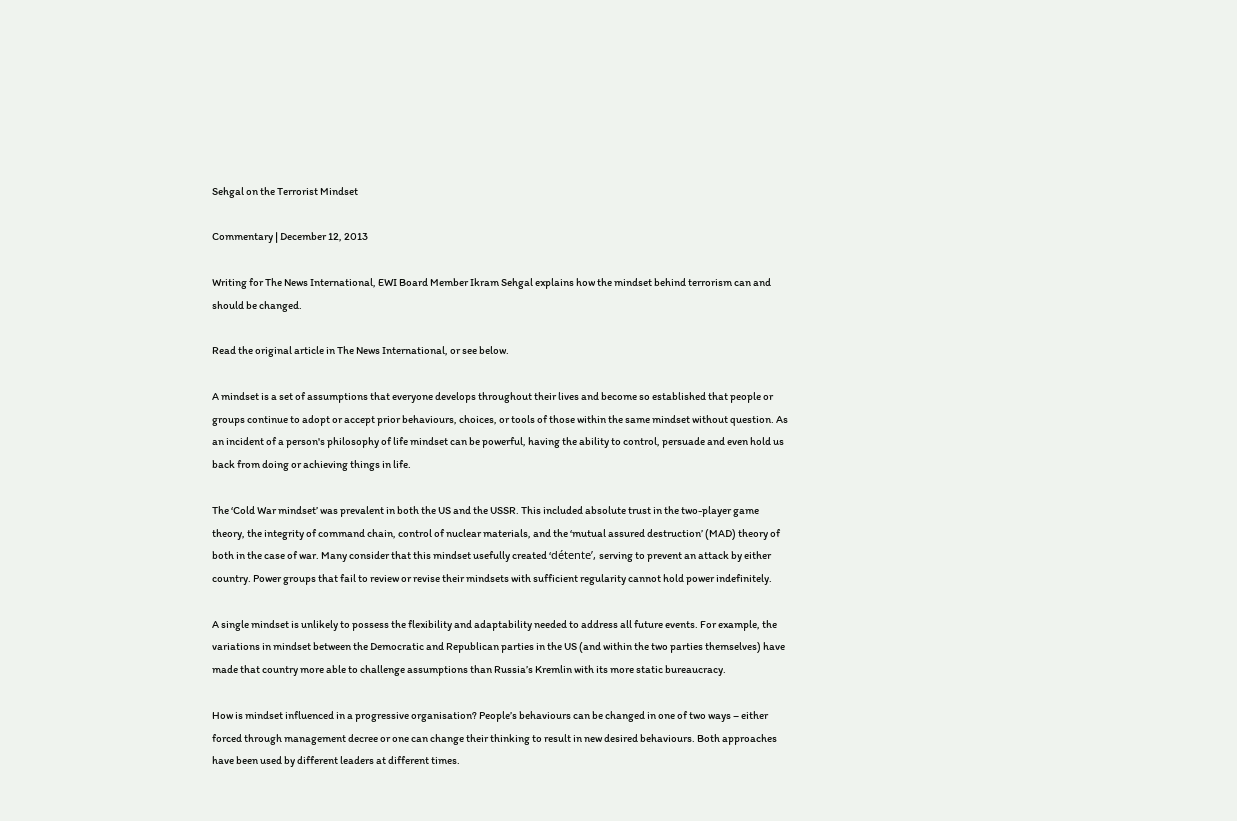Sehgal on the Terrorist Mindset

Commentary | December 12, 2013

Writing for The News International, EWI Board Member Ikram Sehgal explains how the mindset behind terrorism can and should be changed.

Read the original article in The News International, or see below.

A mindset is a set of assumptions that everyone develops throughout their lives and become so established that people or groups continue to adopt or accept prior behaviours, choices, or tools of those within the same mindset without question. As an incident of a person's philosophy of life mindset can be powerful, having the ability to control, persuade and even hold us back from doing or achieving things in life.

The ‘Cold War mindset’ was prevalent in both the US and the USSR. This included absolute trust in the two-player game theory, the integrity of command chain, control of nuclear materials, and the ‘mutual assured destruction’ (MAD) theory of both in the case of war. Many consider that this mindset usefully created ‘détente’, serving to prevent an attack by either country. Power groups that fail to review or revise their mindsets with sufficient regularity cannot hold power indefinitely.

A single mindset is unlikely to possess the flexibility and adaptability needed to address all future events. For example, the variations in mindset between the Democratic and Republican parties in the US (and within the two parties themselves) have made that country more able to challenge assumptions than Russia’s Kremlin with its more static bureaucracy.

How is mindset influenced in a progressive organisation? People’s behaviours can be changed in one of two ways – either forced through management decree or one can change their thinking to result in new desired behaviours. Both approaches have been used by different leaders at different times.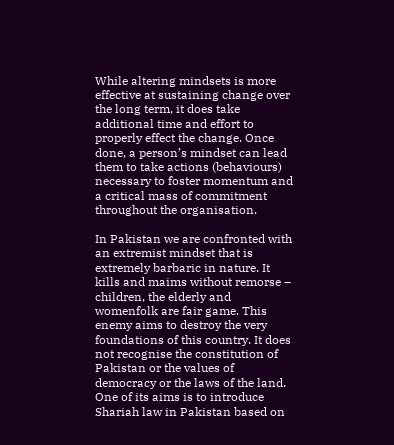While altering mindsets is more effective at sustaining change over the long term, it does take additional time and effort to properly effect the change. Once done, a person’s mindset can lead them to take actions (behaviours) necessary to foster momentum and a critical mass of commitment throughout the organisation.

In Pakistan we are confronted with an extremist mindset that is extremely barbaric in nature. It kills and maims without remorse – children, the elderly and womenfolk are fair game. This enemy aims to destroy the very foundations of this country. It does not recognise the constitution of Pakistan or the values of democracy or the laws of the land. One of its aims is to introduce Shariah law in Pakistan based on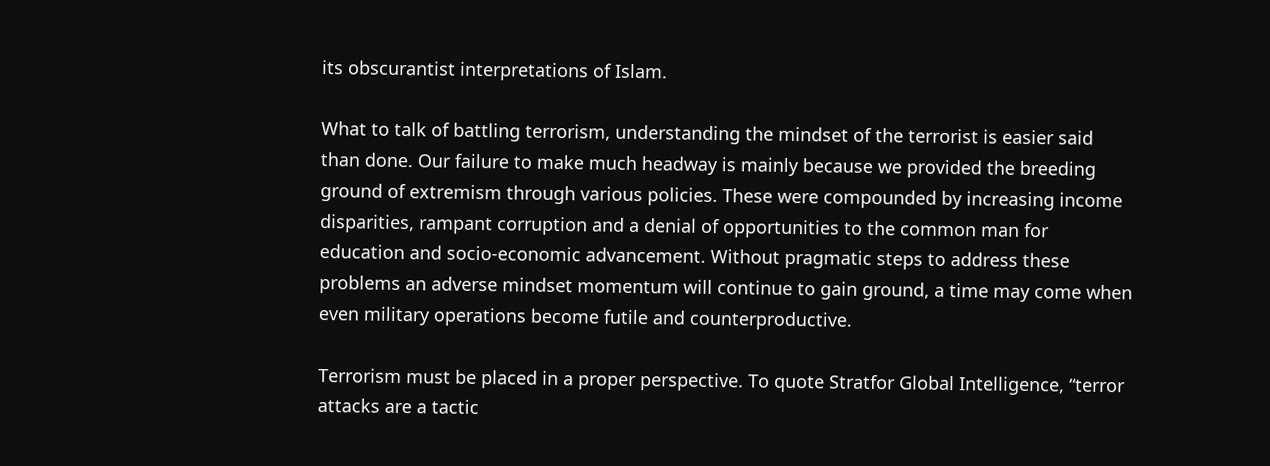its obscurantist interpretations of Islam.

What to talk of battling terrorism, understanding the mindset of the terrorist is easier said than done. Our failure to make much headway is mainly because we provided the breeding ground of extremism through various policies. These were compounded by increasing income disparities, rampant corruption and a denial of opportunities to the common man for education and socio-economic advancement. Without pragmatic steps to address these problems an adverse mindset momentum will continue to gain ground, a time may come when even military operations become futile and counterproductive.

Terrorism must be placed in a proper perspective. To quote Stratfor Global Intelligence, “terror attacks are a tactic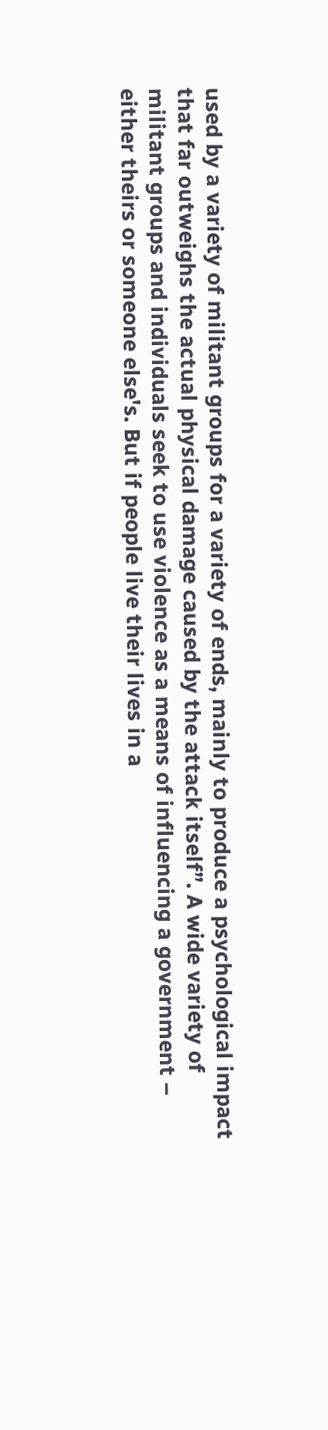used by a variety of militant groups for a variety of ends, mainly to produce a psychological impact that far outweighs the actual physical damage caused by the attack itself”. A wide variety of militant groups and individuals seek to use violence as a means of influencing a government – either theirs or someone else's. But if people live their lives in a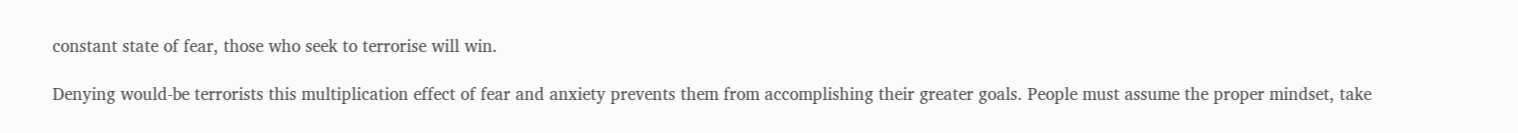constant state of fear, those who seek to terrorise will win.

Denying would-be terrorists this multiplication effect of fear and anxiety prevents them from accomplishing their greater goals. People must assume the proper mindset, take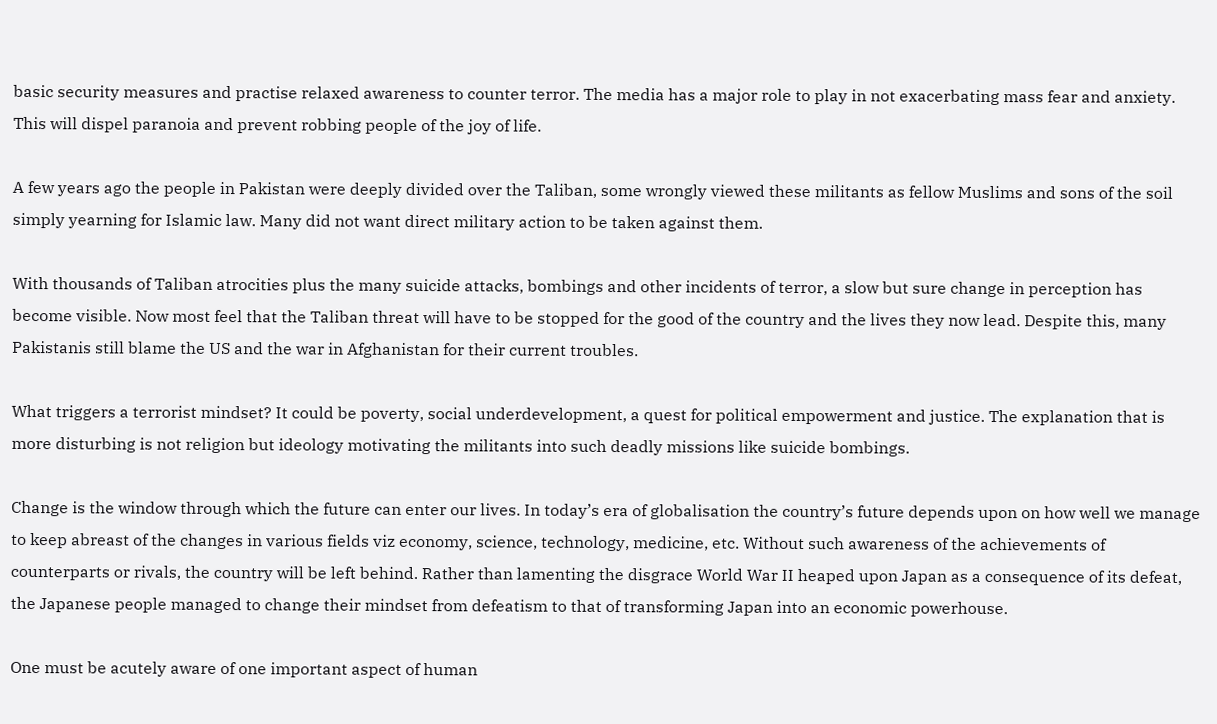basic security measures and practise relaxed awareness to counter terror. The media has a major role to play in not exacerbating mass fear and anxiety. This will dispel paranoia and prevent robbing people of the joy of life.

A few years ago the people in Pakistan were deeply divided over the Taliban, some wrongly viewed these militants as fellow Muslims and sons of the soil simply yearning for Islamic law. Many did not want direct military action to be taken against them.

With thousands of Taliban atrocities plus the many suicide attacks, bombings and other incidents of terror, a slow but sure change in perception has become visible. Now most feel that the Taliban threat will have to be stopped for the good of the country and the lives they now lead. Despite this, many Pakistanis still blame the US and the war in Afghanistan for their current troubles.

What triggers a terrorist mindset? It could be poverty, social underdevelopment, a quest for political empowerment and justice. The explanation that is more disturbing is not religion but ideology motivating the militants into such deadly missions like suicide bombings.

Change is the window through which the future can enter our lives. In today’s era of globalisation the country’s future depends upon on how well we manage to keep abreast of the changes in various fields viz economy, science, technology, medicine, etc. Without such awareness of the achievements of counterparts or rivals, the country will be left behind. Rather than lamenting the disgrace World War II heaped upon Japan as a consequence of its defeat, the Japanese people managed to change their mindset from defeatism to that of transforming Japan into an economic powerhouse.

One must be acutely aware of one important aspect of human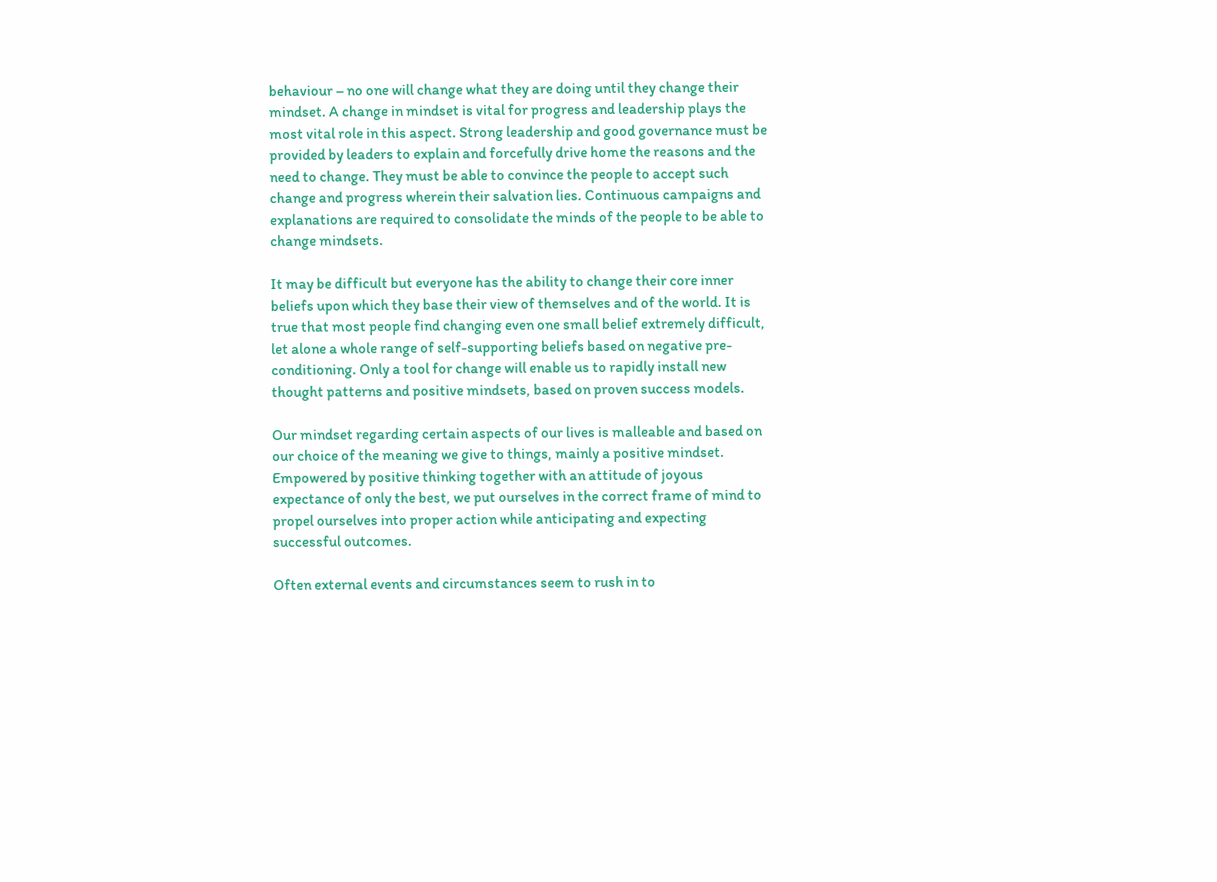behaviour – no one will change what they are doing until they change their mindset. A change in mindset is vital for progress and leadership plays the most vital role in this aspect. Strong leadership and good governance must be provided by leaders to explain and forcefully drive home the reasons and the need to change. They must be able to convince the people to accept such change and progress wherein their salvation lies. Continuous campaigns and explanations are required to consolidate the minds of the people to be able to change mindsets.

It may be difficult but everyone has the ability to change their core inner beliefs upon which they base their view of themselves and of the world. It is true that most people find changing even one small belief extremely difficult, let alone a whole range of self-supporting beliefs based on negative pre-conditioning. Only a tool for change will enable us to rapidly install new thought patterns and positive mindsets, based on proven success models.

Our mindset regarding certain aspects of our lives is malleable and based on our choice of the meaning we give to things, mainly a positive mindset. Empowered by positive thinking together with an attitude of joyous expectance of only the best, we put ourselves in the correct frame of mind to propel ourselves into proper action while anticipating and expecting successful outcomes.

Often external events and circumstances seem to rush in to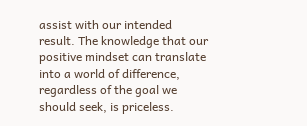assist with our intended result. The knowledge that our positive mindset can translate into a world of difference, regardless of the goal we should seek, is priceless.